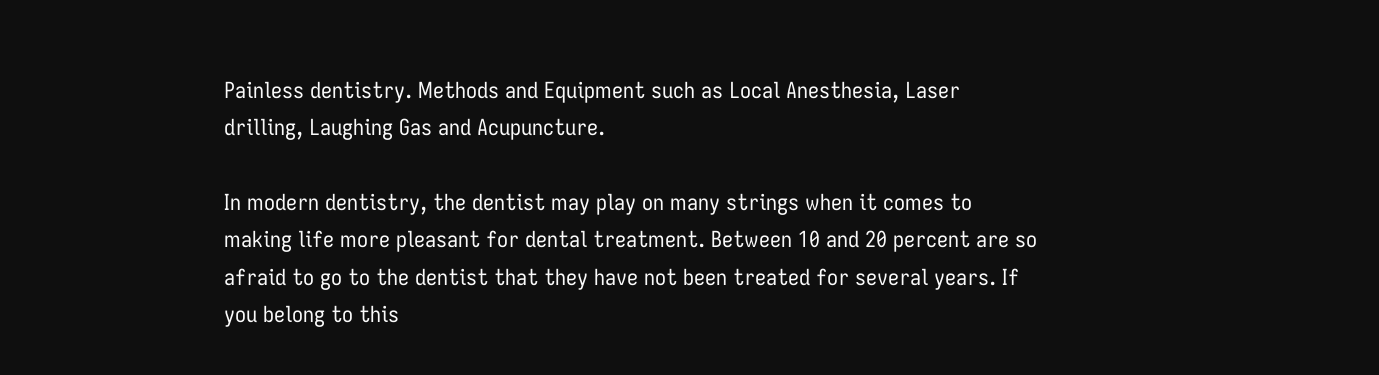Painless dentistry. Methods and Equipment such as Local Anesthesia, Laser drilling, Laughing Gas and Acupuncture.

In modern dentistry, the dentist may play on many strings when it comes to making life more pleasant for dental treatment. Between 10 and 20 percent are so afraid to go to the dentist that they have not been treated for several years. If you belong to this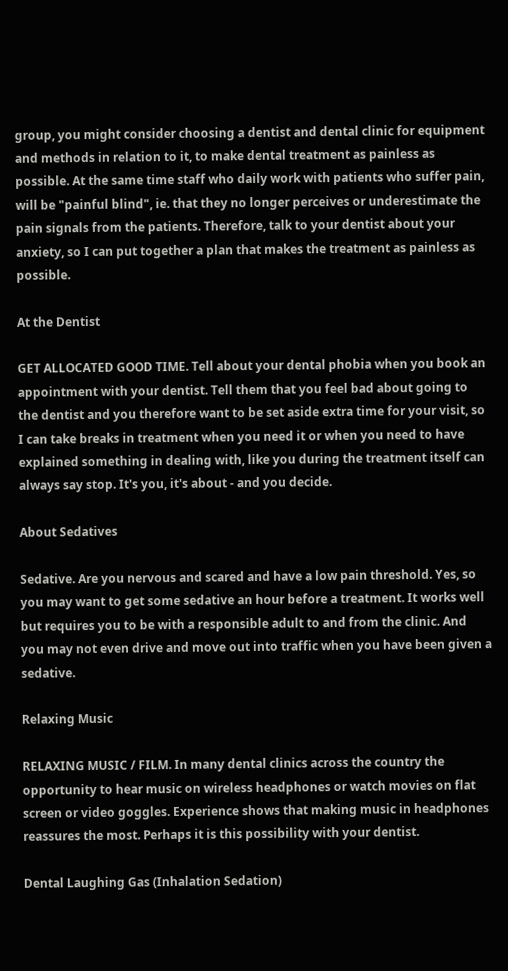group, you might consider choosing a dentist and dental clinic for equipment and methods in relation to it, to make dental treatment as painless as possible. At the same time staff who daily work with patients who suffer pain, will be "painful blind", ie. that they no longer perceives or underestimate the pain signals from the patients. Therefore, talk to your dentist about your anxiety, so I can put together a plan that makes the treatment as painless as possible.

At the Dentist

GET ALLOCATED GOOD TIME. Tell about your dental phobia when you book an appointment with your dentist. Tell them that you feel bad about going to the dentist and you therefore want to be set aside extra time for your visit, so I can take breaks in treatment when you need it or when you need to have explained something in dealing with, like you during the treatment itself can always say stop. It's you, it's about - and you decide.

About Sedatives

Sedative. Are you nervous and scared and have a low pain threshold. Yes, so you may want to get some sedative an hour before a treatment. It works well but requires you to be with a responsible adult to and from the clinic. And you may not even drive and move out into traffic when you have been given a sedative.

Relaxing Music

RELAXING MUSIC / FILM. In many dental clinics across the country the opportunity to hear music on wireless headphones or watch movies on flat screen or video goggles. Experience shows that making music in headphones reassures the most. Perhaps it is this possibility with your dentist.

Dental Laughing Gas (Inhalation Sedation)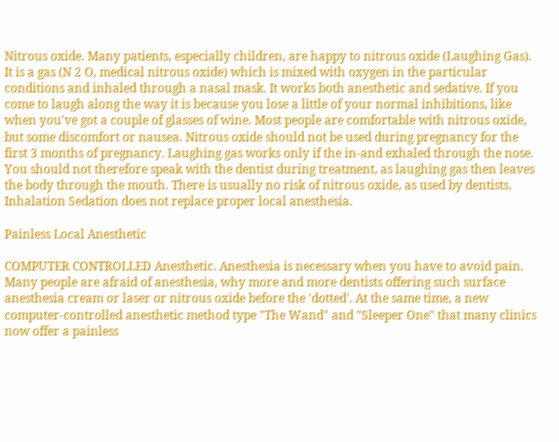Nitrous oxide. Many patients, especially children, are happy to nitrous oxide (Laughing Gas). It is a gas (N 2 O, medical nitrous oxide) which is mixed with oxygen in the particular conditions and inhaled through a nasal mask. It works both anesthetic and sedative. If you come to laugh along the way it is because you lose a little of your normal inhibitions, like when you've got a couple of glasses of wine. Most people are comfortable with nitrous oxide, but some discomfort or nausea. Nitrous oxide should not be used during pregnancy for the first 3 months of pregnancy. Laughing gas works only if the in-and exhaled through the nose. You should not therefore speak with the dentist during treatment, as laughing gas then leaves the body through the mouth. There is usually no risk of nitrous oxide, as used by dentists. Inhalation Sedation does not replace proper local anesthesia.

Painless Local Anesthetic

COMPUTER CONTROLLED Anesthetic. Anesthesia is necessary when you have to avoid pain. Many people are afraid of anesthesia, why more and more dentists offering such surface anesthesia cream or laser or nitrous oxide before the 'dotted'. At the same time, a new computer-controlled anesthetic method type "The Wand" and "Sleeper One" that many clinics now offer a painless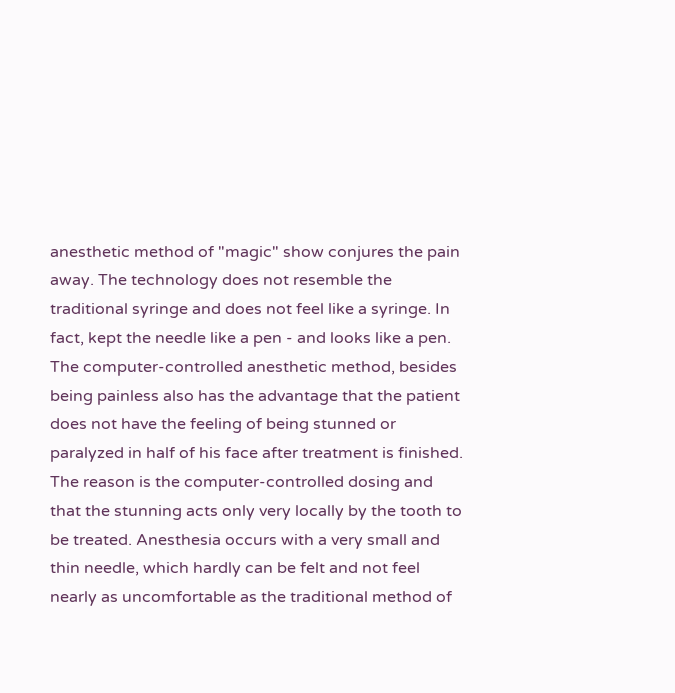anesthetic method of "magic" show conjures the pain away. The technology does not resemble the traditional syringe and does not feel like a syringe. In fact, kept the needle like a pen - and looks like a pen. The computer-controlled anesthetic method, besides being painless also has the advantage that the patient does not have the feeling of being stunned or paralyzed in half of his face after treatment is finished. The reason is the computer-controlled dosing and that the stunning acts only very locally by the tooth to be treated. Anesthesia occurs with a very small and thin needle, which hardly can be felt and not feel nearly as uncomfortable as the traditional method of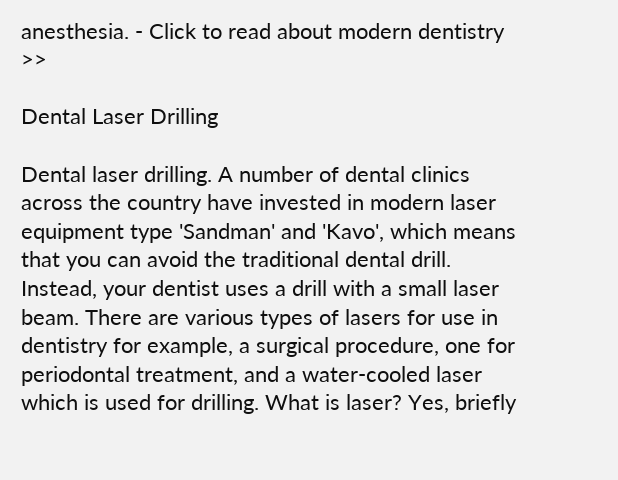anesthesia. - Click to read about modern dentistry >>

Dental Laser Drilling

Dental laser drilling. A number of dental clinics across the country have invested in modern laser equipment type 'Sandman' and 'Kavo', which means that you can avoid the traditional dental drill. Instead, your dentist uses a drill with a small laser beam. There are various types of lasers for use in dentistry for example, a surgical procedure, one for periodontal treatment, and a water-cooled laser which is used for drilling. What is laser? Yes, briefly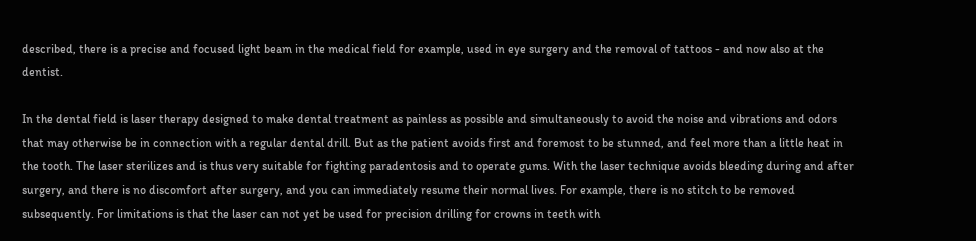described, there is a precise and focused light beam in the medical field for example, used in eye surgery and the removal of tattoos - and now also at the dentist.

In the dental field is laser therapy designed to make dental treatment as painless as possible and simultaneously to avoid the noise and vibrations and odors that may otherwise be in connection with a regular dental drill. But as the patient avoids first and foremost to be stunned, and feel more than a little heat in the tooth. The laser sterilizes and is thus very suitable for fighting paradentosis and to operate gums. With the laser technique avoids bleeding during and after surgery, and there is no discomfort after surgery, and you can immediately resume their normal lives. For example, there is no stitch to be removed subsequently. For limitations is that the laser can not yet be used for precision drilling for crowns in teeth with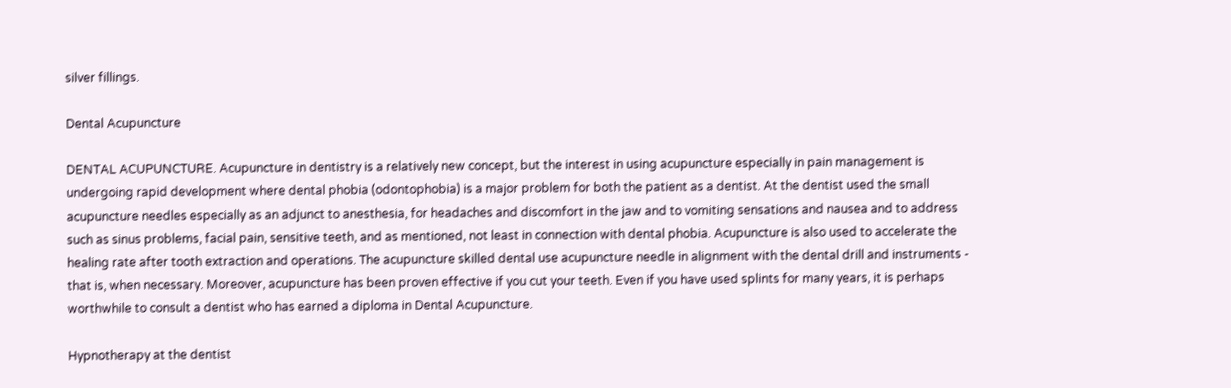silver fillings.

Dental Acupuncture

DENTAL ACUPUNCTURE. Acupuncture in dentistry is a relatively new concept, but the interest in using acupuncture especially in pain management is undergoing rapid development where dental phobia (odontophobia) is a major problem for both the patient as a dentist. At the dentist used the small acupuncture needles especially as an adjunct to anesthesia, for headaches and discomfort in the jaw and to vomiting sensations and nausea and to address such as sinus problems, facial pain, sensitive teeth, and as mentioned, not least in connection with dental phobia. Acupuncture is also used to accelerate the healing rate after tooth extraction and operations. The acupuncture skilled dental use acupuncture needle in alignment with the dental drill and instruments - that is, when necessary. Moreover, acupuncture has been proven effective if you cut your teeth. Even if you have used splints for many years, it is perhaps worthwhile to consult a dentist who has earned a diploma in Dental Acupuncture.

Hypnotherapy at the dentist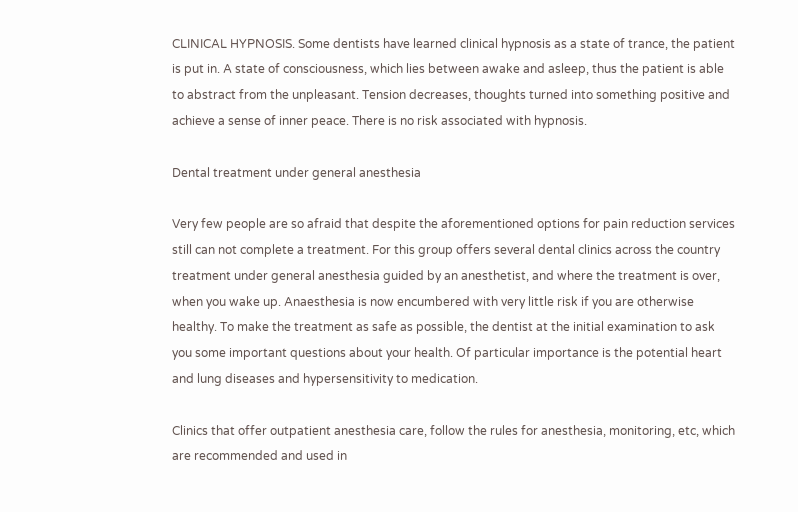CLINICAL HYPNOSIS. Some dentists have learned clinical hypnosis as a state of trance, the patient is put in. A state of consciousness, which lies between awake and asleep, thus the patient is able to abstract from the unpleasant. Tension decreases, thoughts turned into something positive and achieve a sense of inner peace. There is no risk associated with hypnosis.

Dental treatment under general anesthesia

Very few people are so afraid that despite the aforementioned options for pain reduction services still can not complete a treatment. For this group offers several dental clinics across the country treatment under general anesthesia guided by an anesthetist, and where the treatment is over, when you wake up. Anaesthesia is now encumbered with very little risk if you are otherwise healthy. To make the treatment as safe as possible, the dentist at the initial examination to ask you some important questions about your health. Of particular importance is the potential heart and lung diseases and hypersensitivity to medication.

Clinics that offer outpatient anesthesia care, follow the rules for anesthesia, monitoring, etc, which are recommended and used in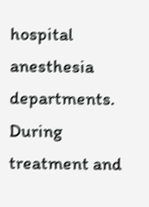hospital anesthesia departments. During treatment and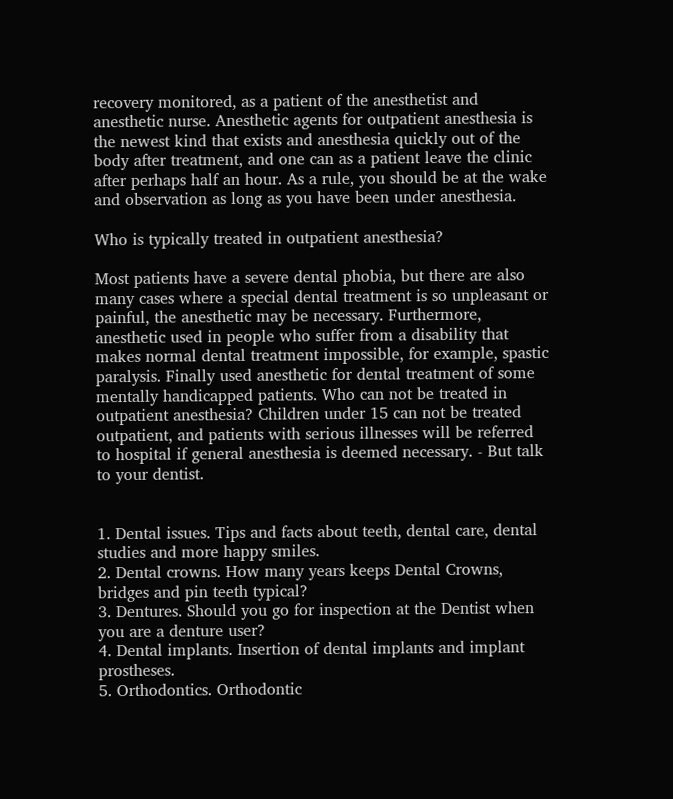recovery monitored, as a patient of the anesthetist and anesthetic nurse. Anesthetic agents for outpatient anesthesia is the newest kind that exists and anesthesia quickly out of the body after treatment, and one can as a patient leave the clinic after perhaps half an hour. As a rule, you should be at the wake and observation as long as you have been under anesthesia.

Who is typically treated in outpatient anesthesia?

Most patients have a severe dental phobia, but there are also many cases where a special dental treatment is so unpleasant or painful, the anesthetic may be necessary. Furthermore, anesthetic used in people who suffer from a disability that makes normal dental treatment impossible, for example, spastic paralysis. Finally used anesthetic for dental treatment of some mentally handicapped patients. Who can not be treated in outpatient anesthesia? Children under 15 can not be treated outpatient, and patients with serious illnesses will be referred to hospital if general anesthesia is deemed necessary. - But talk to your dentist.


1. Dental issues. Tips and facts about teeth, dental care, dental studies and more happy smiles.
2. Dental crowns. How many years keeps Dental Crowns, bridges and pin teeth typical?
3. Dentures. Should you go for inspection at the Dentist when you are a denture user?
4. Dental implants. Insertion of dental implants and implant prostheses.
5. Orthodontics. Orthodontic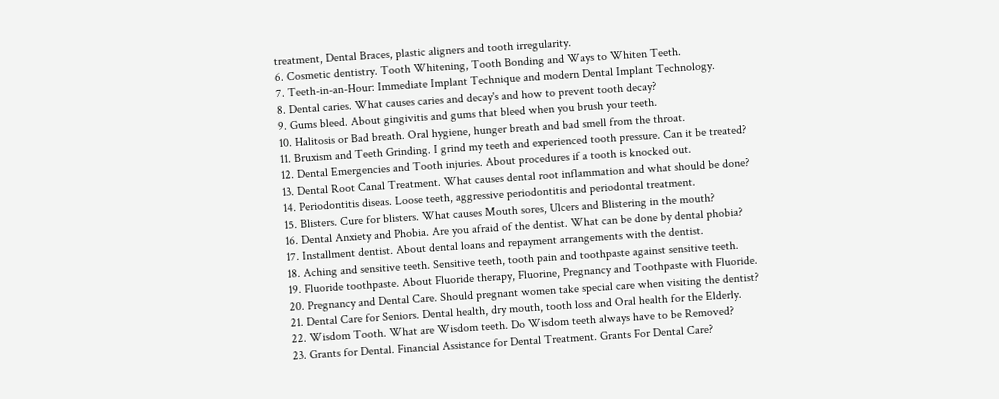treatment, Dental Braces, plastic aligners and tooth irregularity.
6. Cosmetic dentistry. Tooth Whitening, Tooth Bonding and Ways to Whiten Teeth.
7. Teeth-in-an-Hour: Immediate Implant Technique and modern Dental Implant Technology.
8. Dental caries. What causes caries and decay's and how to prevent tooth decay?
9. Gums bleed. About gingivitis and gums that bleed when you brush your teeth.
10. Halitosis or Bad breath. Oral hygiene, hunger breath and bad smell from the throat.
11. Bruxism and Teeth Grinding. I grind my teeth and experienced tooth pressure. Can it be treated?
12. Dental Emergencies and Tooth injuries. About procedures if a tooth is knocked out.
13. Dental Root Canal Treatment. What causes dental root inflammation and what should be done?
14. Periodontitis diseas. Loose teeth, aggressive periodontitis and periodontal treatment.
15. Blisters. Cure for blisters. What causes Mouth sores, Ulcers and Blistering in the mouth?
16. Dental Anxiety and Phobia. Are you afraid of the dentist. What can be done by dental phobia?
17. Installment dentist. About dental loans and repayment arrangements with the dentist.
18. Aching and sensitive teeth. Sensitive teeth, tooth pain and toothpaste against sensitive teeth.
19. Fluoride toothpaste. About Fluoride therapy, Fluorine, Pregnancy and Toothpaste with Fluoride.
20. Pregnancy and Dental Care. Should pregnant women take special care when visiting the dentist?
21. Dental Care for Seniors. Dental health, dry mouth, tooth loss and Oral health for the Elderly.
22. Wisdom Tooth. What are Wisdom teeth. Do Wisdom teeth always have to be Removed?
23. Grants for Dental. Financial Assistance for Dental Treatment. Grants For Dental Care?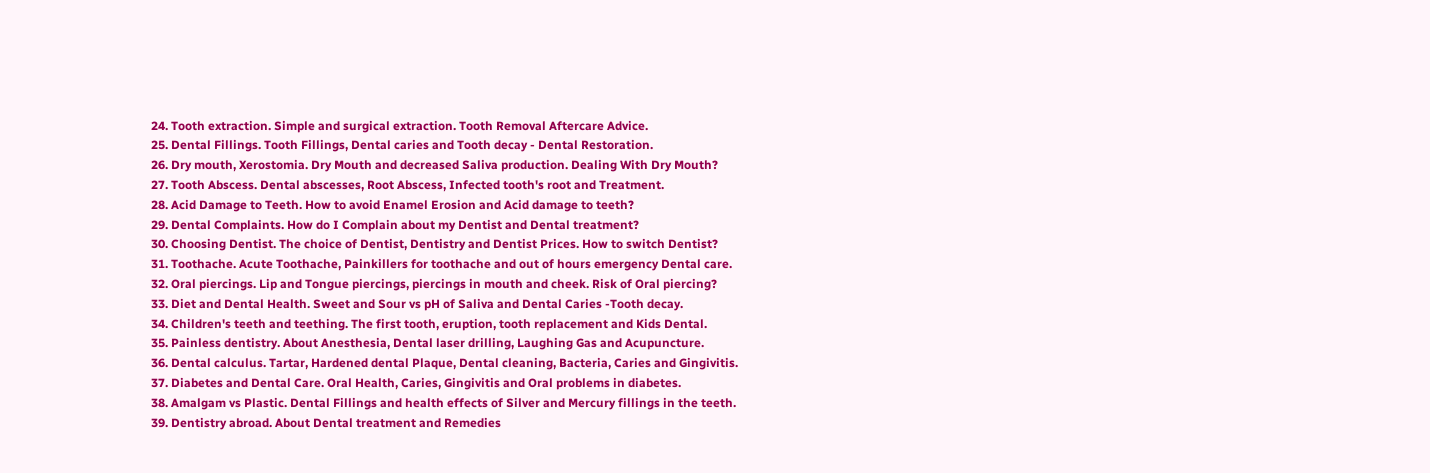24. Tooth extraction. Simple and surgical extraction. Tooth Removal Aftercare Advice.
25. Dental Fillings. Tooth Fillings, Dental caries and Tooth decay - Dental Restoration.
26. Dry mouth, Xerostomia. Dry Mouth and decreased Saliva production. Dealing With Dry Mouth?
27. Tooth Abscess. Dental abscesses, Root Abscess, Infected tooth's root and Treatment.
28. Acid Damage to Teeth. How to avoid Enamel Erosion and Acid damage to teeth?
29. Dental Complaints. How do I Complain about my Dentist and Dental treatment?
30. Choosing Dentist. The choice of Dentist, Dentistry and Dentist Prices. How to switch Dentist?
31. Toothache. Acute Toothache, Painkillers for toothache and out of hours emergency Dental care.
32. Oral piercings. Lip and Tongue piercings, piercings in mouth and cheek. Risk of Oral piercing?
33. Diet and Dental Health. Sweet and Sour vs pH of Saliva and Dental Caries -Tooth decay.
34. Children's teeth and teething. The first tooth, eruption, tooth replacement and Kids Dental.
35. Painless dentistry. About Anesthesia, Dental laser drilling, Laughing Gas and Acupuncture.
36. Dental calculus. Tartar, Hardened dental Plaque, Dental cleaning, Bacteria, Caries and Gingivitis.
37. Diabetes and Dental Care. Oral Health, Caries, Gingivitis and Oral problems in diabetes.
38. Amalgam vs Plastic. Dental Fillings and health effects of Silver and Mercury fillings in the teeth.
39. Dentistry abroad. About Dental treatment and Remedies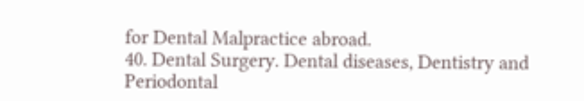for Dental Malpractice abroad.
40. Dental Surgery. Dental diseases, Dentistry and Periodontal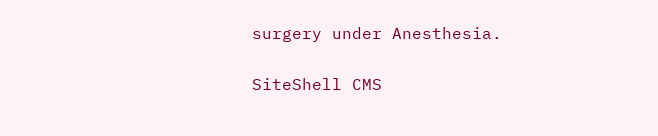surgery under Anesthesia.

SiteShell CMS